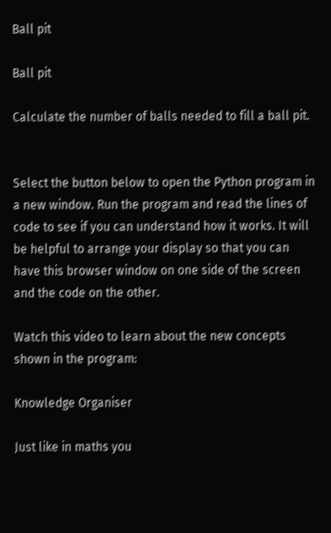Ball pit

Ball pit

Calculate the number of balls needed to fill a ball pit.


Select the button below to open the Python program in a new window. Run the program and read the lines of code to see if you can understand how it works. It will be helpful to arrange your display so that you can have this browser window on one side of the screen and the code on the other.

Watch this video to learn about the new concepts shown in the program:

Knowledge Organiser

Just like in maths you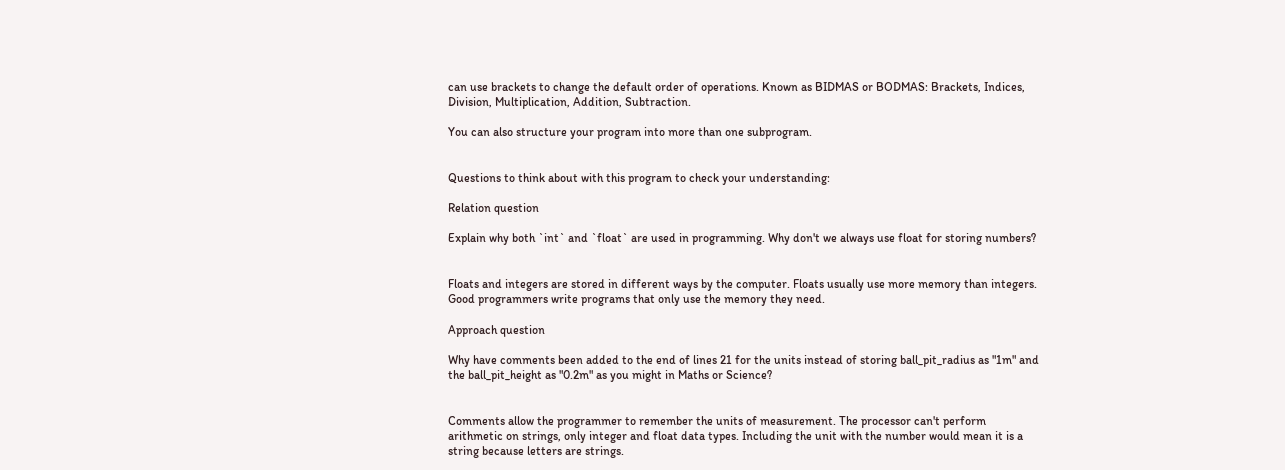can use brackets to change the default order of operations. Known as BIDMAS or BODMAS: Brackets, Indices, Division, Multiplication, Addition, Subtraction.

You can also structure your program into more than one subprogram.


Questions to think about with this program to check your understanding:

Relation question

Explain why both `int` and `float` are used in programming. Why don't we always use float for storing numbers?


Floats and integers are stored in different ways by the computer. Floats usually use more memory than integers. Good programmers write programs that only use the memory they need.

Approach question

Why have comments been added to the end of lines 21 for the units instead of storing ball_pit_radius as "1m" and the ball_pit_height as "0.2m" as you might in Maths or Science?


Comments allow the programmer to remember the units of measurement. The processor can't perform arithmetic on strings, only integer and float data types. Including the unit with the number would mean it is a string because letters are strings.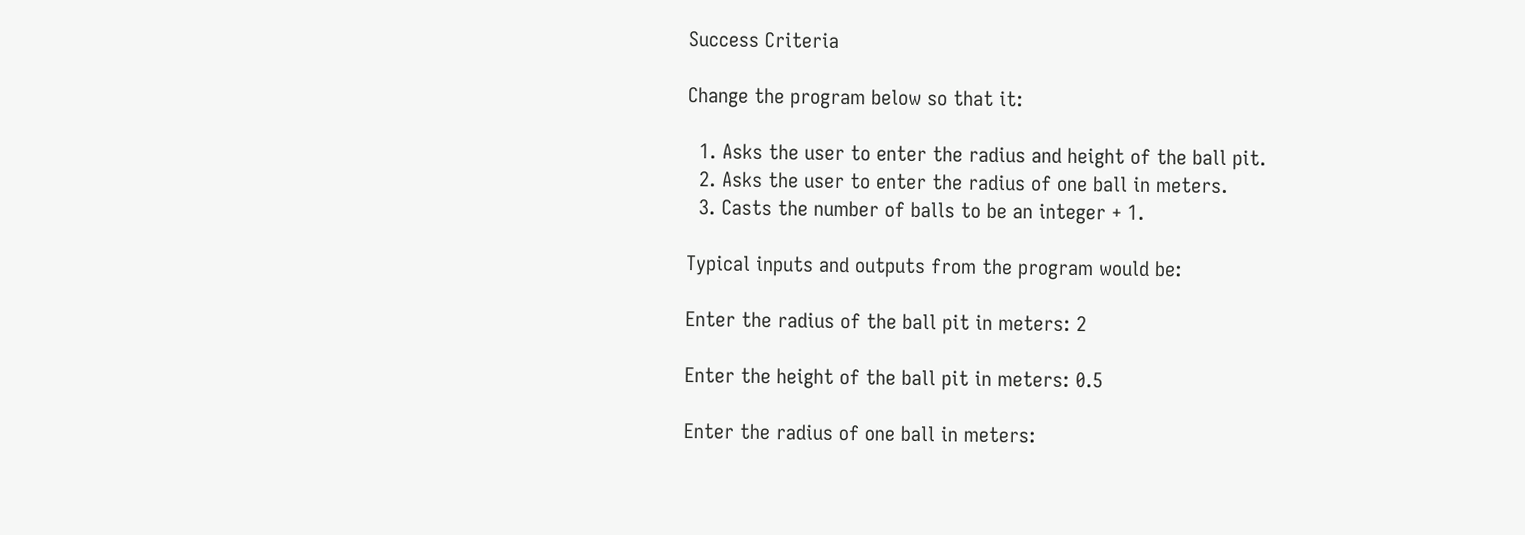Success Criteria

Change the program below so that it:

  1. Asks the user to enter the radius and height of the ball pit.
  2. Asks the user to enter the radius of one ball in meters.
  3. Casts the number of balls to be an integer + 1.

Typical inputs and outputs from the program would be:

Enter the radius of the ball pit in meters: 2

Enter the height of the ball pit in meters: 0.5

Enter the radius of one ball in meters: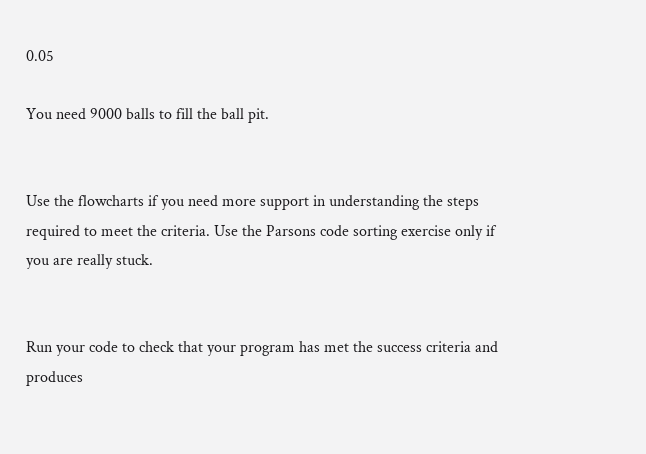0.05

You need 9000 balls to fill the ball pit.


Use the flowcharts if you need more support in understanding the steps required to meet the criteria. Use the Parsons code sorting exercise only if you are really stuck.


Run your code to check that your program has met the success criteria and produces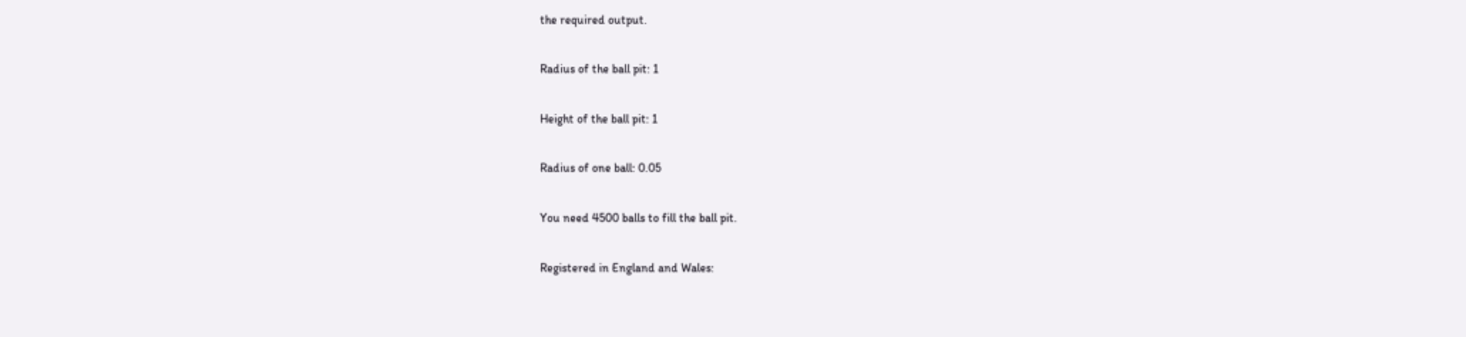the required output.

Radius of the ball pit: 1

Height of the ball pit: 1

Radius of one ball: 0.05

You need 4500 balls to fill the ball pit.

Registered in England and Wales: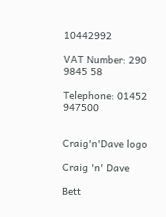10442992

VAT Number: 290 9845 58

Telephone: 01452 947500


Craig'n'Dave logo

Craig 'n' Dave

Bett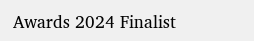Awards 2024 Finalist